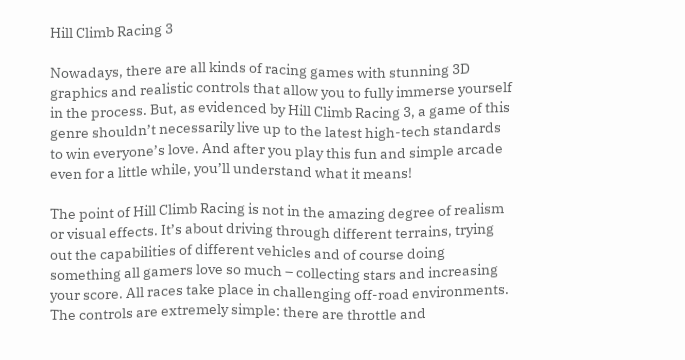Hill Climb Racing 3

Nowadays, there are all kinds of racing games with stunning 3D graphics and realistic controls that allow you to fully immerse yourself in the process. But, as evidenced by Hill Climb Racing 3, a game of this genre shouldn’t necessarily live up to the latest high-tech standards to win everyone’s love. And after you play this fun and simple arcade even for a little while, you’ll understand what it means!

The point of Hill Climb Racing is not in the amazing degree of realism or visual effects. It’s about driving through different terrains, trying out the capabilities of different vehicles and of course doing something all gamers love so much – collecting stars and increasing your score. All races take place in challenging off-road environments. The controls are extremely simple: there are throttle and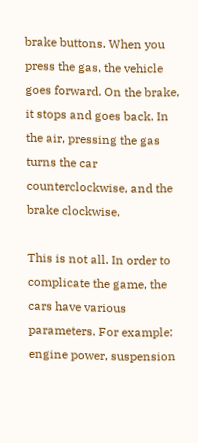brake buttons. When you press the gas, the vehicle goes forward. On the brake, it stops and goes back. In the air, pressing the gas turns the car counterclockwise, and the brake clockwise.

This is not all. In order to complicate the game, the cars have various parameters. For example: engine power, suspension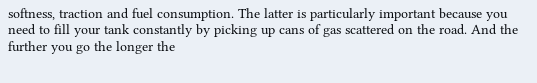softness, traction and fuel consumption. The latter is particularly important because you need to fill your tank constantly by picking up cans of gas scattered on the road. And the further you go the longer the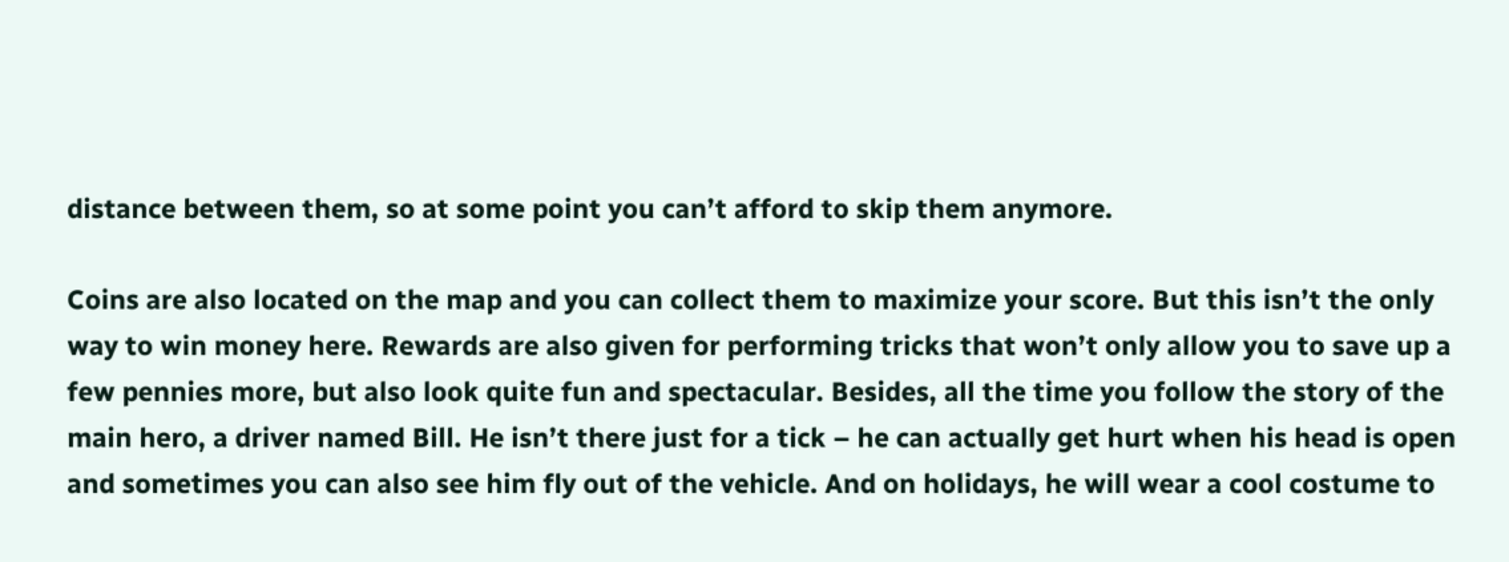distance between them, so at some point you can’t afford to skip them anymore.

Coins are also located on the map and you can collect them to maximize your score. But this isn’t the only way to win money here. Rewards are also given for performing tricks that won’t only allow you to save up a few pennies more, but also look quite fun and spectacular. Besides, all the time you follow the story of the main hero, a driver named Bill. He isn’t there just for a tick – he can actually get hurt when his head is open and sometimes you can also see him fly out of the vehicle. And on holidays, he will wear a cool costume to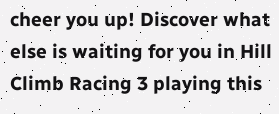cheer you up! Discover what else is waiting for you in Hill Climb Racing 3 playing this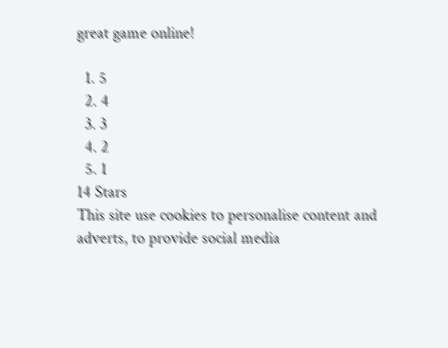great game online!

  1. 5
  2. 4
  3. 3
  4. 2
  5. 1
14 Stars
This site use cookies to personalise content and adverts, to provide social media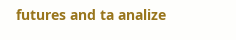futures and ta analize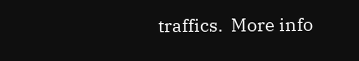traffics.  More info